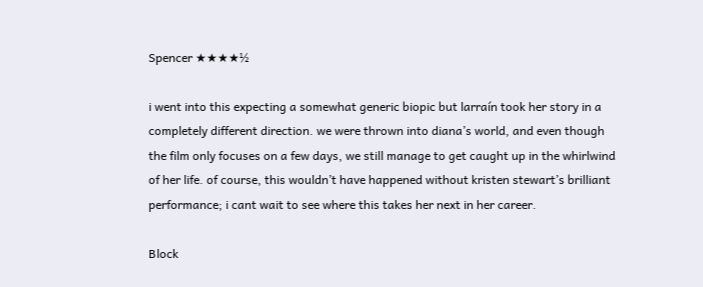Spencer ★★★★½

i went into this expecting a somewhat generic biopic but larraín took her story in a completely different direction. we were thrown into diana’s world, and even though the film only focuses on a few days, we still manage to get caught up in the whirlwind of her life. of course, this wouldn’t have happened without kristen stewart’s brilliant performance; i cant wait to see where this takes her next in her career.

Block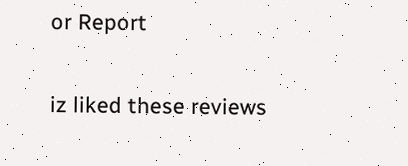or Report

iz liked these reviews